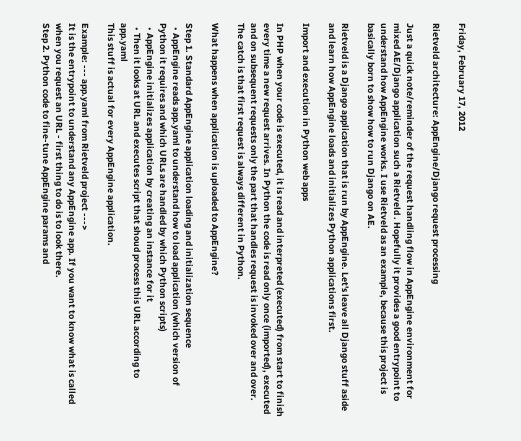Friday, February 17, 2012

Rietveld architecture: AppEngine/Django request processing

Just a quick note/reminder of the request handling flow in AppEngine environment for mixed AE/Django application such a Rietveld . Hopefully it provides a good entrypoint to understand how AppEngine works. I use Rietveld as an example, because this project is basically born to show how to run Django on AE.

Rietveld is a Django application that is run by AppEngine. Let's leave all Django stuff aside and learn how AppEngine loads and initializes Python applications first.

Import and execution in Python web apps

In PHP when your code is executed, it is read and interpreted (executed) from start to finish every time a new request arrives. In Python the code is read only once (imported), executed and on subsequent requests only the part that handles request is invoked over and over. The catch is that first request is always different in Python.

What happens when application is uploaded to AppEngine?

Step 1. Standard AppEngine application loading and initialization sequence
  • AppEngine reads app.yaml to understand how to load application (which version of Python it requires and which URLs are handled by which Python scripts)
  • AppEngine initializes application by creating an instance for it
  • Then it looks at URL and executes script that shoud process this URL according to app.yaml
This stuff is actual for every AppEngine application.

Example: --- app.yaml from Rietveld project --->
It is the entrypoint to understand any AppEngine app. If you want to know what is called when you request an URL - first thing to do is to look there.
Step 2. Python code to fine-tune AppEngine params and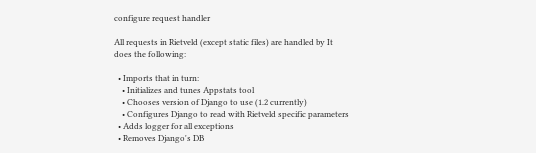configure request handler

All requests in Rietveld (except static files) are handled by It does the following:

  • Imports that in turn:
    • Initializes and tunes Appstats tool
    • Chooses version of Django to use (1.2 currently)
    • Configures Django to read with Rietveld specific parameters
  • Adds logger for all exceptions
  • Removes Django's DB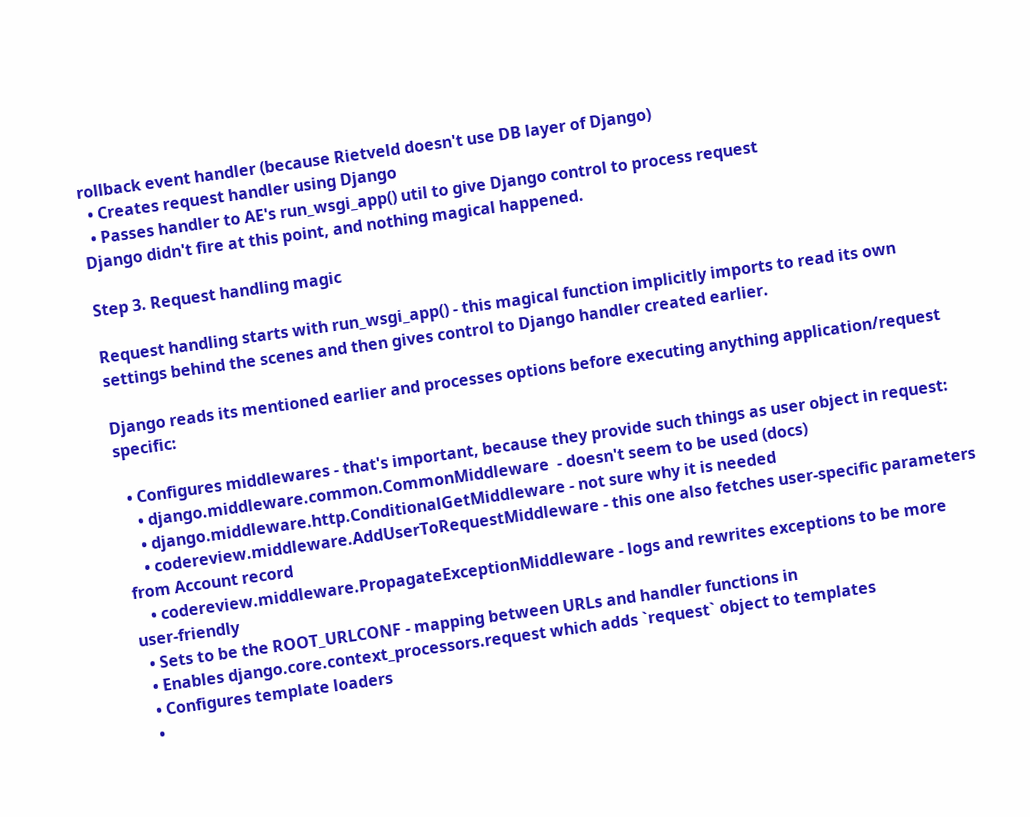rollback event handler (because Rietveld doesn't use DB layer of Django)
  • Creates request handler using Django
  • Passes handler to AE's run_wsgi_app() util to give Django control to process request
Django didn't fire at this point, and nothing magical happened.

Step 3. Request handling magic

Request handling starts with run_wsgi_app() - this magical function implicitly imports to read its own settings behind the scenes and then gives control to Django handler created earlier.

Django reads its mentioned earlier and processes options before executing anything application/request specific:

  • Configures middlewares - that's important, because they provide such things as user object in request:
    • django.middleware.common.CommonMiddleware  - doesn't seem to be used (docs)
    • django.middleware.http.ConditionalGetMiddleware - not sure why it is needed
    • codereview.middleware.AddUserToRequestMiddleware - this one also fetches user-specific parameters from Account record
    • codereview.middleware.PropagateExceptionMiddleware - logs and rewrites exceptions to be more user-friendly
  • Sets to be the ROOT_URLCONF - mapping between URLs and handler functions in
  • Enables django.core.context_processors.request which adds `request` object to templates
  • Configures template loaders
  •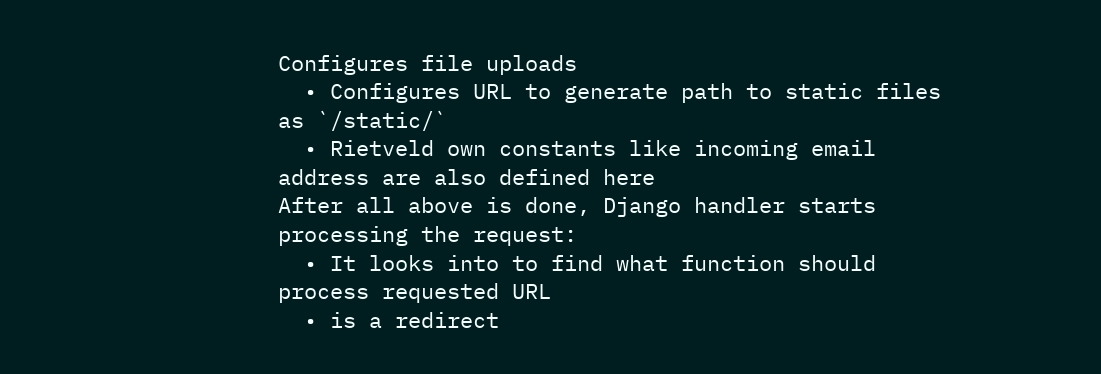Configures file uploads
  • Configures URL to generate path to static files as `/static/`
  • Rietveld own constants like incoming email address are also defined here
After all above is done, Django handler starts processing the request:
  • It looks into to find what function should process requested URL
  • is a redirect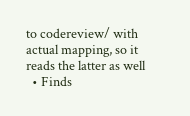to codereview/ with actual mapping, so it reads the latter as well
  • Finds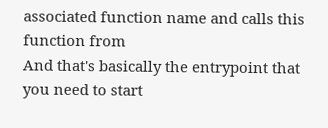associated function name and calls this function from
And that's basically the entrypoint that you need to start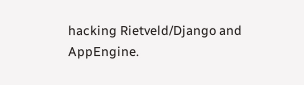hacking Rietveld/Django and AppEngine.